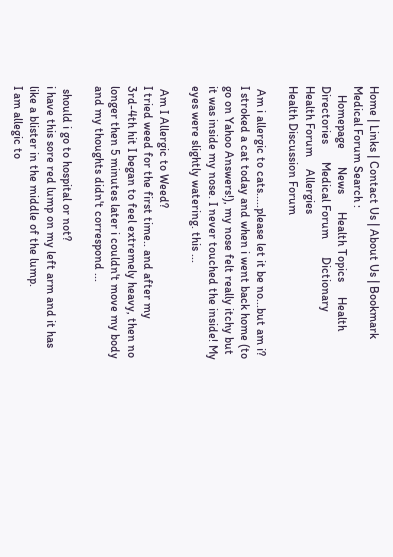Home | Links | Contact Us | About Us | Bookmark
Medical Forum Search :
   Homepage      News      Health Topics     Health Directories      Medical Forum      Dictionary
Health Forum    Allergies
Health Discussion Forum

 Am i allergic to cats.....please let it be no...but am i?
I stroked a cat today and when i went back home (to go on Yahoo Answers!), my nose felt really itchy but it was inside my nose. I never touched the inside! My eyes were slightly watering. this ...

 Am I Allergic to Weed?
I tried weed for the first time.. and after my 3rd-4th hit I began to feel extremely heavy, then no longer then 5 minutes later i couldn't move my body and my thoughts didn't correspond ...

 should i go to hospital or not?
i have this sore red lump on my left arm and it has like a blister in the middle of the lump.
I am allegic to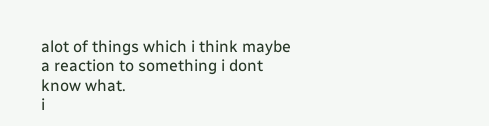alot of things which i think maybe a reaction to something i dont know what.
i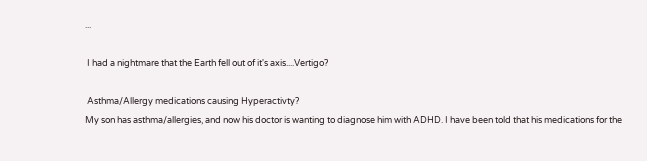...

 I had a nightmare that the Earth fell out of it's axis....Vertigo?

 Asthma/Allergy medications causing Hyperactivty?
My son has asthma/allergies, and now his doctor is wanting to diagnose him with ADHD. I have been told that his medications for the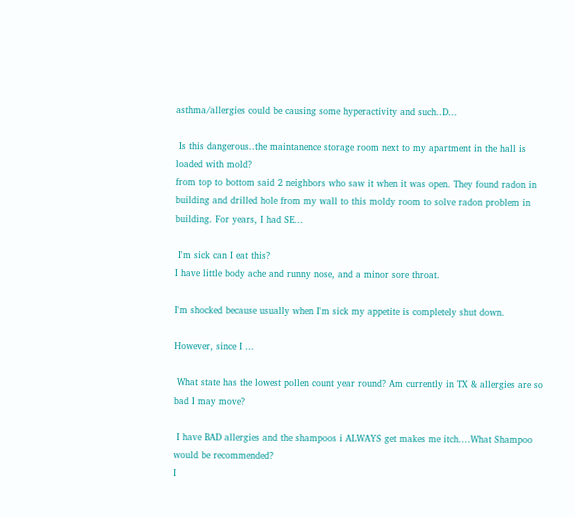asthma/allergies could be causing some hyperactivity and such..D...

 Is this dangerous..the maintanence storage room next to my apartment in the hall is loaded with mold?
from top to bottom said 2 neighbors who saw it when it was open. They found radon in building and drilled hole from my wall to this moldy room to solve radon problem in building. For years, I had SE...

 I'm sick can I eat this?
I have little body ache and runny nose, and a minor sore throat.

I'm shocked because usually when I'm sick my appetite is completely shut down.

However, since I ...

 What state has the lowest pollen count year round? Am currently in TX & allergies are so bad I may move?

 I have BAD allergies and the shampoos i ALWAYS get makes me itch....What Shampoo would be recommended?
I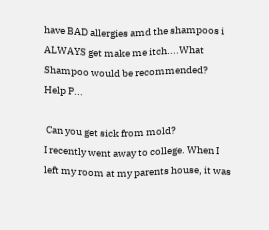have BAD allergies amd the shampoos i ALWAYS get make me itch....What Shampoo would be recommended?
Help P...

 Can you get sick from mold?
I recently went away to college. When I left my room at my parents house, it was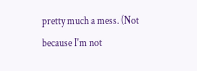pretty much a mess. (Not because I'm not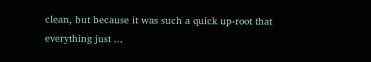clean, but because it was such a quick up-root that everything just ...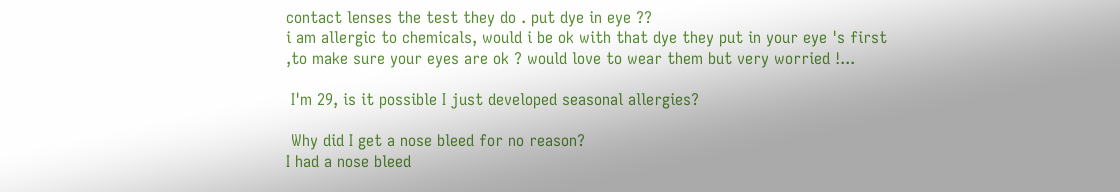contact lenses the test they do . put dye in eye ??
i am allergic to chemicals, would i be ok with that dye they put in your eye 's first ,to make sure your eyes are ok ? would love to wear them but very worried !...

 I'm 29, is it possible I just developed seasonal allergies?

 Why did I get a nose bleed for no reason?
I had a nose bleed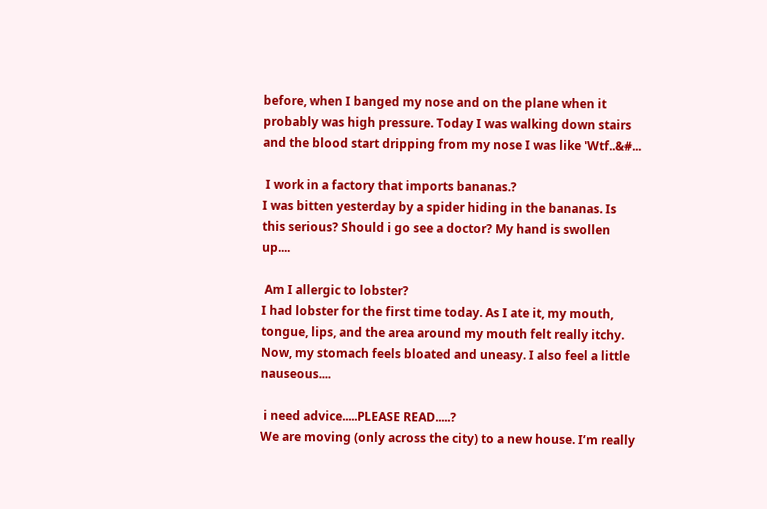before, when I banged my nose and on the plane when it probably was high pressure. Today I was walking down stairs and the blood start dripping from my nose I was like 'Wtf..&#...

 I work in a factory that imports bananas.?
I was bitten yesterday by a spider hiding in the bananas. Is this serious? Should i go see a doctor? My hand is swollen up....

 Am I allergic to lobster?
I had lobster for the first time today. As I ate it, my mouth, tongue, lips, and the area around my mouth felt really itchy. Now, my stomach feels bloated and uneasy. I also feel a little nauseous....

 i need advice.....PLEASE READ.....?
We are moving (only across the city) to a new house. I’m really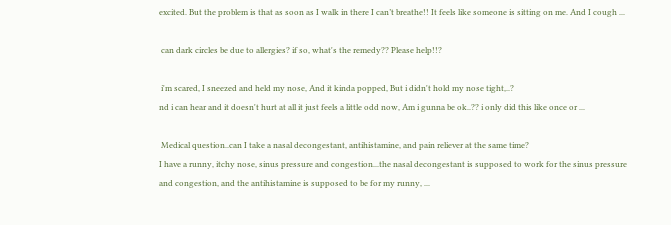excited. But the problem is that as soon as I walk in there I can’t breathe!! It feels like someone is sitting on me. And I cough ...

 can dark circles be due to allergies? if so, what's the remedy?? Please help!!?

 i'm scared, I sneezed and held my nose, And it kinda popped, But i didn't hold my nose tight,..?
nd i can hear and it doesn't hurt at all it just feels a little odd now, Am i gunna be ok..?? i only did this like once or ...

 Medical question..can I take a nasal decongestant, antihistamine, and pain reliever at the same time?
I have a runny, itchy nose, sinus pressure and congestion...the nasal decongestant is supposed to work for the sinus pressure and congestion, and the antihistamine is supposed to be for my runny, ...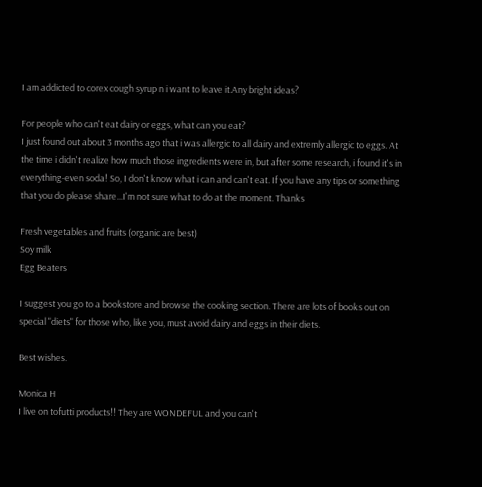I am addicted to corex cough syrup n i want to leave it.Any bright ideas?

For people who can't eat dairy or eggs, what can you eat?
I just found out about 3 months ago that i was allergic to all dairy and extremly allergic to eggs. At the time i didn't realize how much those ingredients were in, but after some research, i found it's in everything-even soda! So, I don't know what i can and can't eat. If you have any tips or something that you do please share...I'm not sure what to do at the moment. Thanks

Fresh vegetables and fruits (organic are best)
Soy milk
Egg Beaters

I suggest you go to a bookstore and browse the cooking section. There are lots of books out on special "diets" for those who, like you, must avoid dairy and eggs in their diets.

Best wishes.

Monica H
I live on tofutti products!! They are WONDEFUL and you can't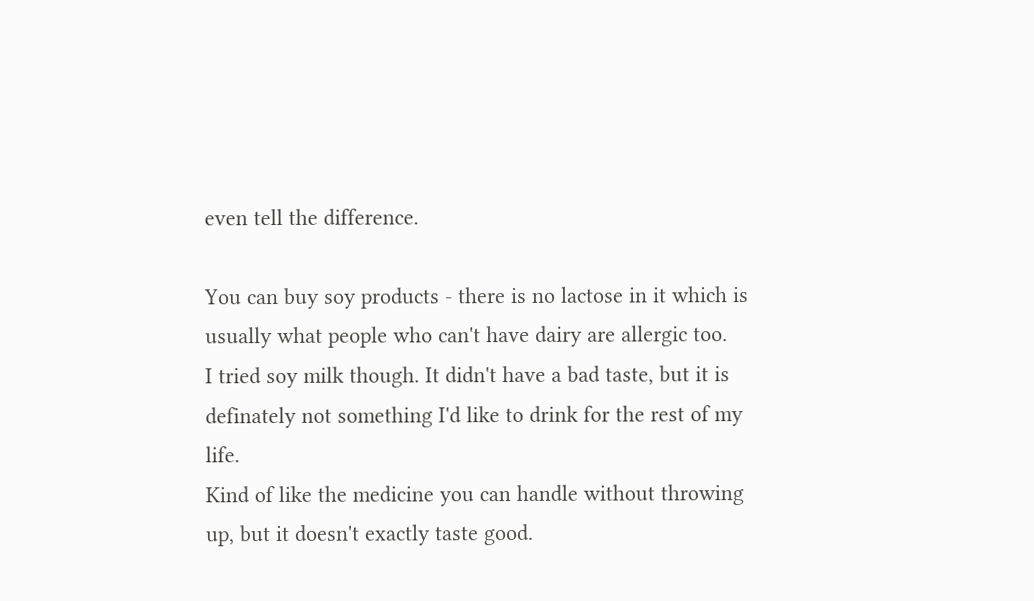even tell the difference.

You can buy soy products - there is no lactose in it which is usually what people who can't have dairy are allergic too.
I tried soy milk though. It didn't have a bad taste, but it is definately not something I'd like to drink for the rest of my life.
Kind of like the medicine you can handle without throwing up, but it doesn't exactly taste good.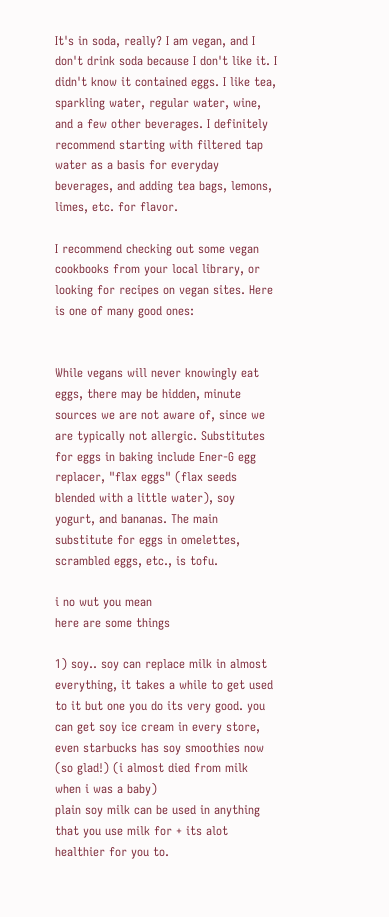It's in soda, really? I am vegan, and I don't drink soda because I don't like it. I didn't know it contained eggs. I like tea, sparkling water, regular water, wine, and a few other beverages. I definitely recommend starting with filtered tap water as a basis for everyday beverages, and adding tea bags, lemons, limes, etc. for flavor.

I recommend checking out some vegan cookbooks from your local library, or looking for recipes on vegan sites. Here is one of many good ones:


While vegans will never knowingly eat eggs, there may be hidden, minute sources we are not aware of, since we are typically not allergic. Substitutes for eggs in baking include Ener-G egg replacer, "flax eggs" (flax seeds blended with a little water), soy yogurt, and bananas. The main substitute for eggs in omelettes, scrambled eggs, etc., is tofu.

i no wut you mean
here are some things

1) soy.. soy can replace milk in almost everything, it takes a while to get used to it but one you do its very good. you can get soy ice cream in every store, even starbucks has soy smoothies now (so glad!) (i almost died from milk when i was a baby)
plain soy milk can be used in anything that you use milk for + its alot healthier for you to.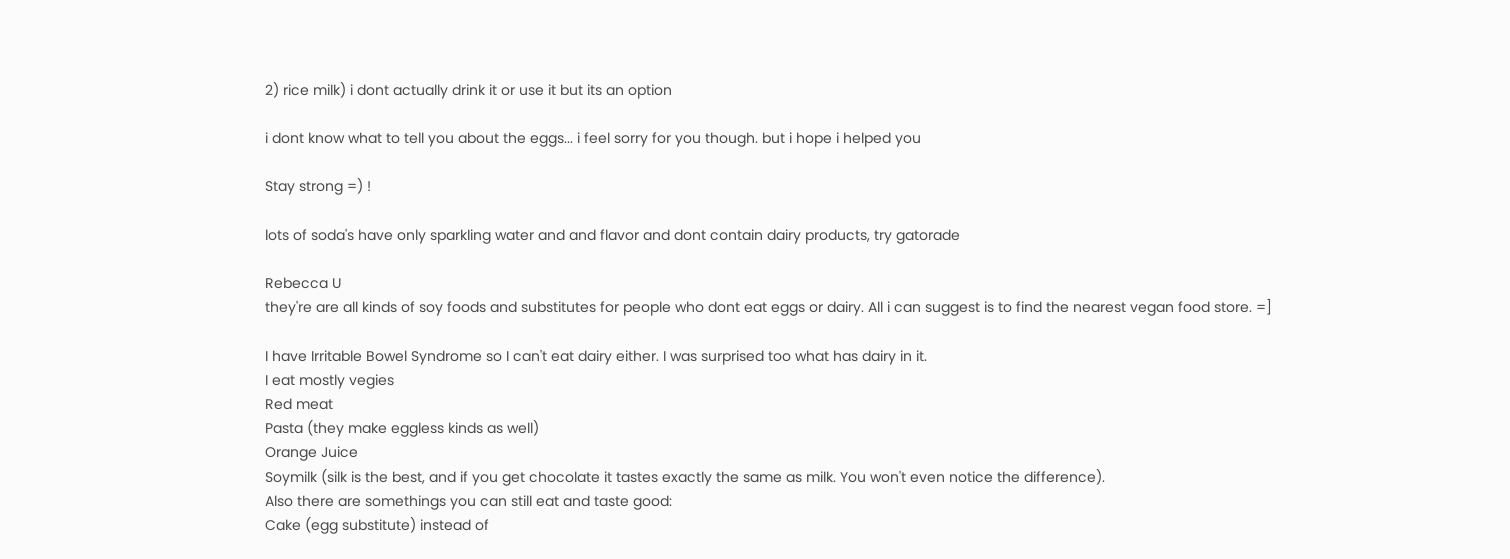2) rice milk) i dont actually drink it or use it but its an option

i dont know what to tell you about the eggs... i feel sorry for you though. but i hope i helped you

Stay strong =) !

lots of soda's have only sparkling water and and flavor and dont contain dairy products, try gatorade

Rebecca U
they're are all kinds of soy foods and substitutes for people who dont eat eggs or dairy. All i can suggest is to find the nearest vegan food store. =]

I have Irritable Bowel Syndrome so I can't eat dairy either. I was surprised too what has dairy in it.
I eat mostly vegies
Red meat
Pasta (they make eggless kinds as well)
Orange Juice
Soymilk (silk is the best, and if you get chocolate it tastes exactly the same as milk. You won't even notice the difference).
Also there are somethings you can still eat and taste good:
Cake (egg substitute) instead of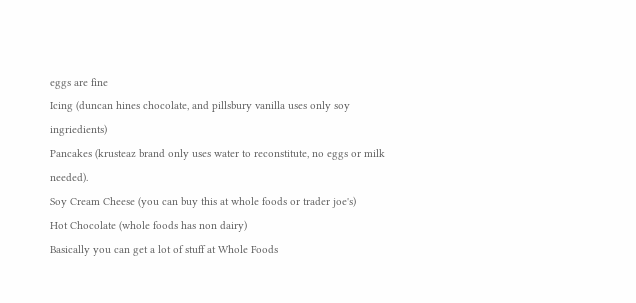eggs are fine
Icing (duncan hines chocolate, and pillsbury vanilla uses only soy ingriedients)
Pancakes (krusteaz brand only uses water to reconstitute, no eggs or milk needed).
Soy Cream Cheese (you can buy this at whole foods or trader joe's)
Hot Chocolate (whole foods has non dairy)
Basically you can get a lot of stuff at Whole Foods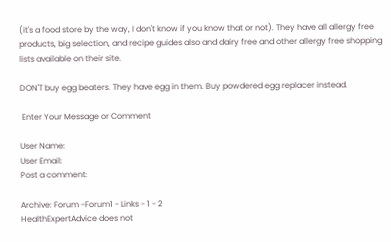(it's a food store by the way, I don't know if you know that or not). They have all allergy free products, big selection, and recipe guides also and dairy free and other allergy free shopping lists available on their site.

DON'T buy egg beaters. They have egg in them. Buy powdered egg replacer instead.

 Enter Your Message or Comment

User Name:
User Email:
Post a comment:

Archive: Forum -Forum1 - Links - 1 - 2
HealthExpertAdvice does not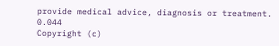provide medical advice, diagnosis or treatment. 0.044
Copyright (c)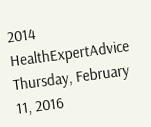2014 HealthExpertAdvice Thursday, February 11, 2016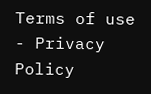Terms of use - Privacy Policy